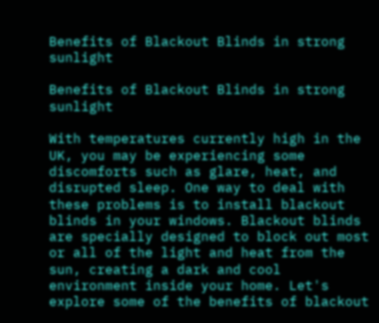Benefits of Blackout Blinds in strong sunlight

Benefits of Blackout Blinds in strong sunlight

With temperatures currently high in the UK, you may be experiencing some discomforts such as glare, heat, and disrupted sleep. One way to deal with these problems is to install blackout blinds in your windows. Blackout blinds are specially designed to block out most or all of the light and heat from the sun, creating a dark and cool environment inside your home. Let's explore some of the benefits of blackout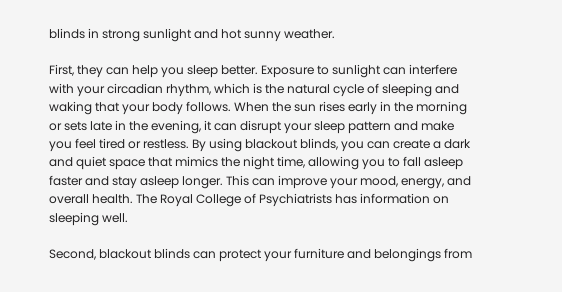blinds in strong sunlight and hot sunny weather.

First, they can help you sleep better. Exposure to sunlight can interfere with your circadian rhythm, which is the natural cycle of sleeping and waking that your body follows. When the sun rises early in the morning or sets late in the evening, it can disrupt your sleep pattern and make you feel tired or restless. By using blackout blinds, you can create a dark and quiet space that mimics the night time, allowing you to fall asleep faster and stay asleep longer. This can improve your mood, energy, and overall health. The Royal College of Psychiatrists has information on sleeping well.

Second, blackout blinds can protect your furniture and belongings from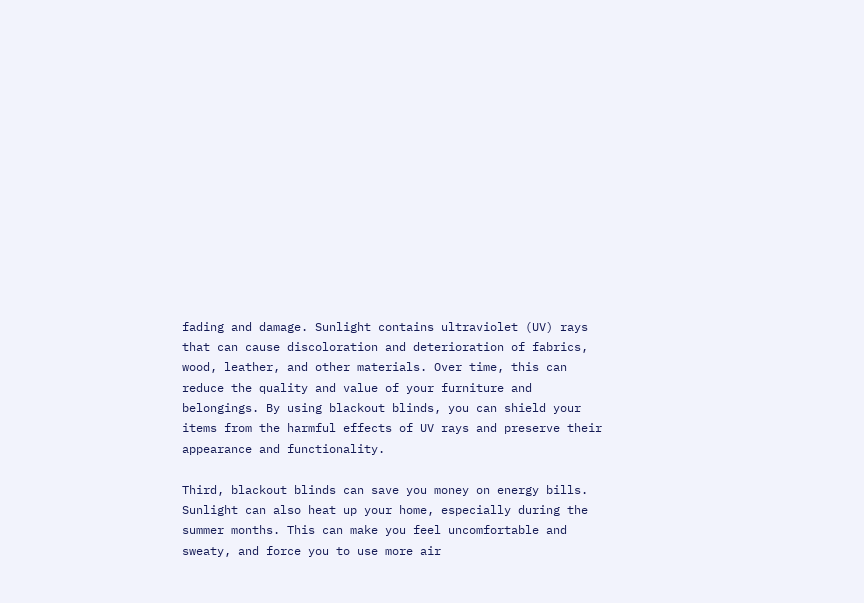fading and damage. Sunlight contains ultraviolet (UV) rays that can cause discoloration and deterioration of fabrics, wood, leather, and other materials. Over time, this can reduce the quality and value of your furniture and belongings. By using blackout blinds, you can shield your items from the harmful effects of UV rays and preserve their appearance and functionality.

Third, blackout blinds can save you money on energy bills. Sunlight can also heat up your home, especially during the summer months. This can make you feel uncomfortable and sweaty, and force you to use more air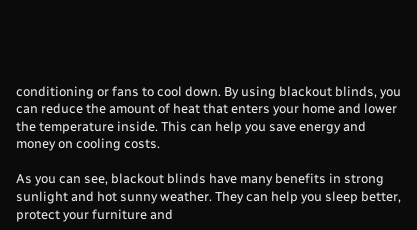conditioning or fans to cool down. By using blackout blinds, you can reduce the amount of heat that enters your home and lower the temperature inside. This can help you save energy and money on cooling costs.

As you can see, blackout blinds have many benefits in strong sunlight and hot sunny weather. They can help you sleep better, protect your furniture and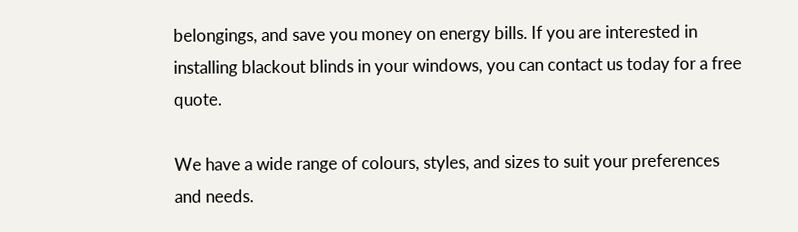belongings, and save you money on energy bills. If you are interested in installing blackout blinds in your windows, you can contact us today for a free quote.

We have a wide range of colours, styles, and sizes to suit your preferences and needs.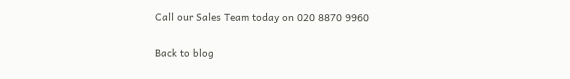Call our Sales Team today on 020 8870 9960

Back to blog